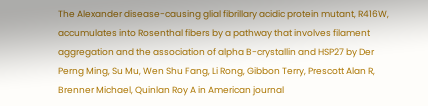The Alexander disease-causing glial fibrillary acidic protein mutant, R416W, accumulates into Rosenthal fibers by a pathway that involves filament aggregation and the association of alpha B-crystallin and HSP27 by Der Perng Ming, Su Mu, Wen Shu Fang, Li Rong, Gibbon Terry, Prescott Alan R, Brenner Michael, Quinlan Roy A in American journal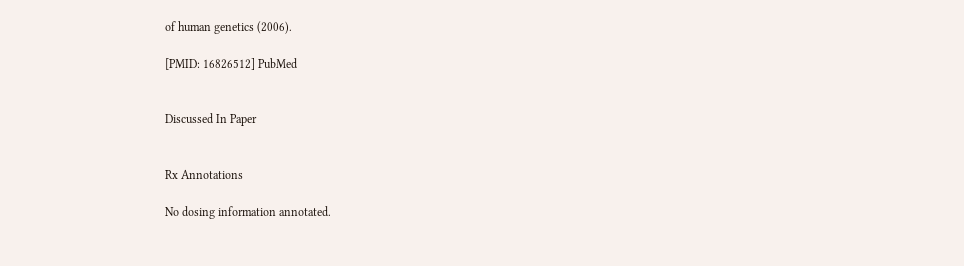of human genetics (2006).

[PMID: 16826512] PubMed


Discussed In Paper


Rx Annotations

No dosing information annotated.